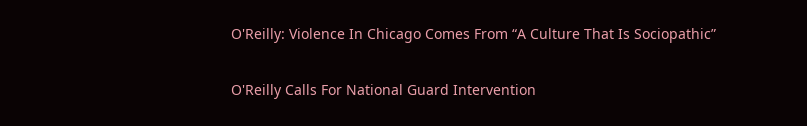O'Reilly: Violence In Chicago Comes From “A Culture That Is Sociopathic”

O'Reilly Calls For National Guard Intervention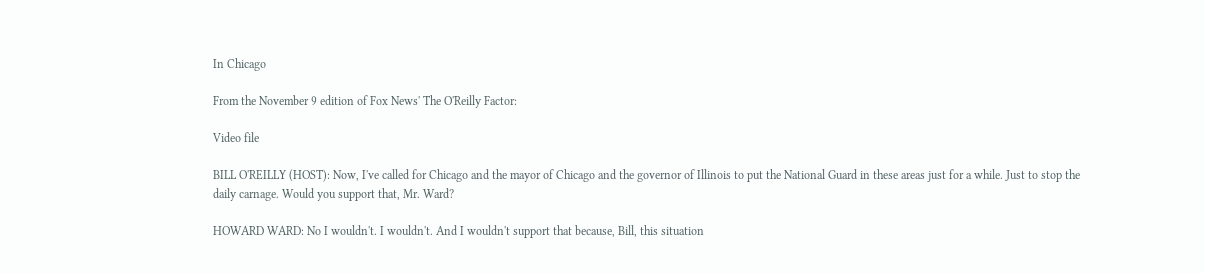In Chicago

From the November 9 edition of Fox News' The O'Reilly Factor:

Video file

BILL O'REILLY (HOST): Now, I've called for Chicago and the mayor of Chicago and the governor of Illinois to put the National Guard in these areas just for a while. Just to stop the daily carnage. Would you support that, Mr. Ward?

HOWARD WARD: No I wouldn't. I wouldn't. And I wouldn't support that because, Bill, this situation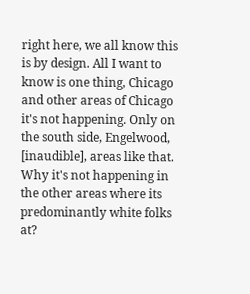right here, we all know this is by design. All I want to know is one thing, Chicago and other areas of Chicago it's not happening. Only on the south side, Engelwood, [inaudible], areas like that. Why it's not happening in the other areas where its predominantly white folks at?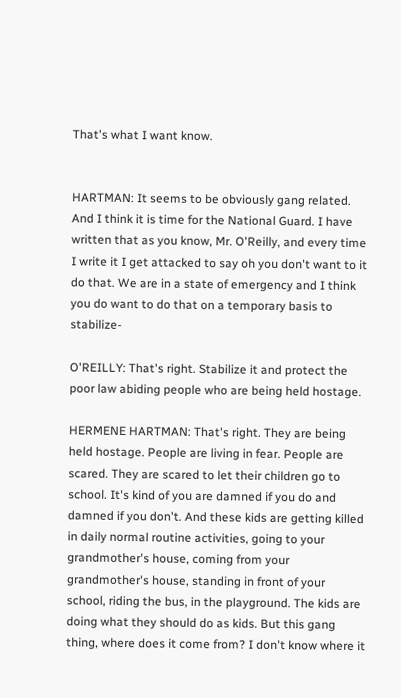That's what I want know.


HARTMAN: It seems to be obviously gang related. And I think it is time for the National Guard. I have written that as you know, Mr. O'Reilly, and every time I write it I get attacked to say oh you don't want to it do that. We are in a state of emergency and I think you do want to do that on a temporary basis to stabilize-

O'REILLY: That's right. Stabilize it and protect the poor law abiding people who are being held hostage.

HERMENE HARTMAN: That's right. They are being held hostage. People are living in fear. People are scared. They are scared to let their children go to school. It's kind of you are damned if you do and damned if you don't. And these kids are getting killed in daily normal routine activities, going to your grandmother's house, coming from your grandmother's house, standing in front of your school, riding the bus, in the playground. The kids are doing what they should do as kids. But this gang thing, where does it come from? I don't know where it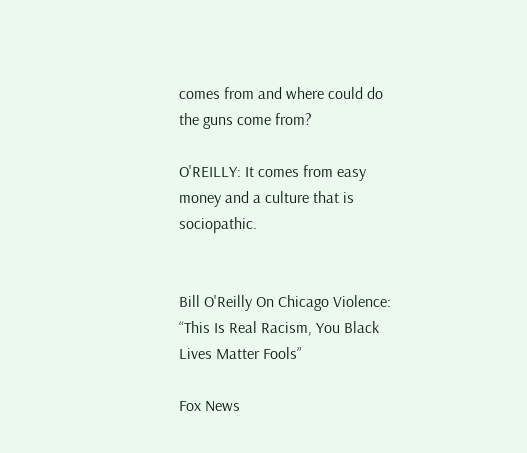comes from and where could do the guns come from?

O'REILLY: It comes from easy money and a culture that is sociopathic.


Bill O'Reilly On Chicago Violence: “This Is Real Racism, You Black Lives Matter Fools”

Fox News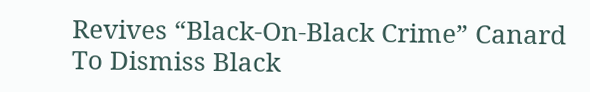Revives “Black-On-Black Crime” Canard To Dismiss Black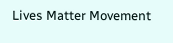Lives Matter Movement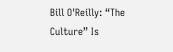Bill O'Reilly: “The Culture” Is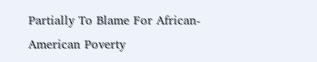Partially To Blame For African-American Poverty